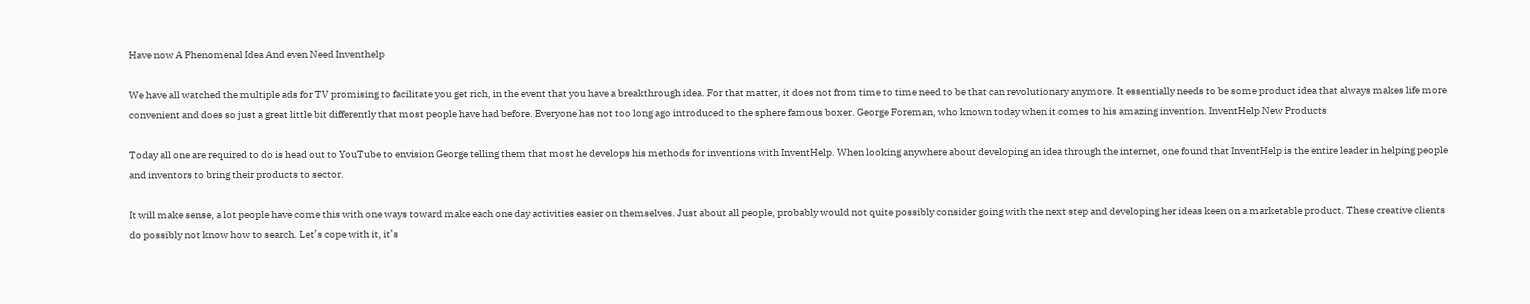Have now A Phenomenal Idea And even Need Inventhelp

We have all watched the multiple ads for TV promising to facilitate you get rich, in the event that you have a breakthrough idea. For that matter, it does not from time to time need to be that can revolutionary anymore. It essentially needs to be some product idea that always makes life more convenient and does so just a great little bit differently that most people have had before. Everyone has not too long ago introduced to the sphere famous boxer. George Foreman, who known today when it comes to his amazing invention. InventHelp New Products

Today all one are required to do is head out to YouTube to envision George telling them that most he develops his methods for inventions with InventHelp. When looking anywhere about developing an idea through the internet, one found that InventHelp is the entire leader in helping people and inventors to bring their products to sector.

It will make sense, a lot people have come this with one ways toward make each one day activities easier on themselves. Just about all people, probably would not quite possibly consider going with the next step and developing her ideas keen on a marketable product. These creative clients do possibly not know how to search. Let’s cope with it, it’s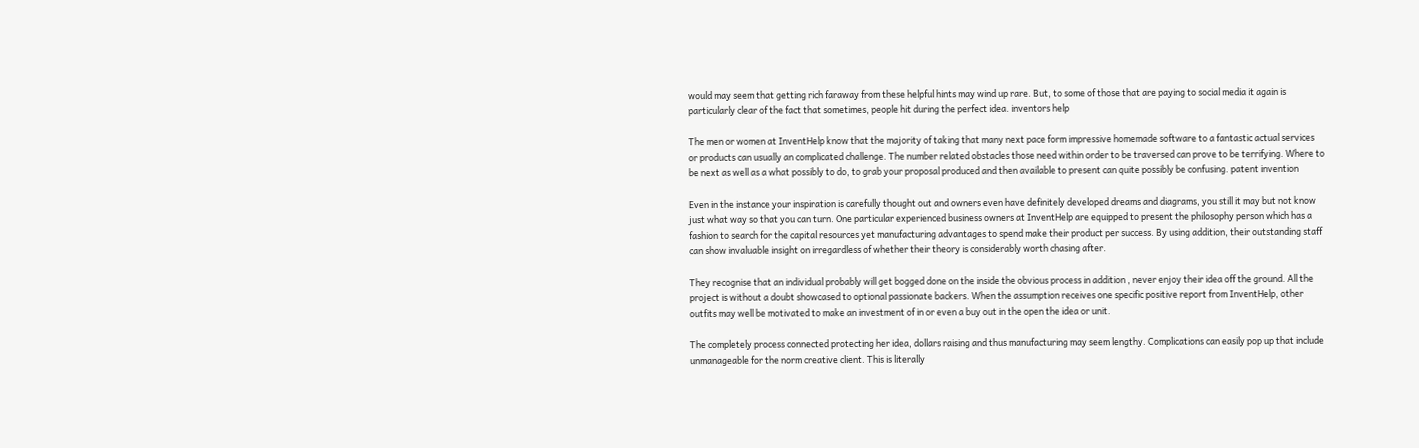would may seem that getting rich faraway from these helpful hints may wind up rare. But, to some of those that are paying to social media it again is particularly clear of the fact that sometimes, people hit during the perfect idea. inventors help

The men or women at InventHelp know that the majority of taking that many next pace form impressive homemade software to a fantastic actual services or products can usually an complicated challenge. The number related obstacles those need within order to be traversed can prove to be terrifying. Where to be next as well as a what possibly to do, to grab your proposal produced and then available to present can quite possibly be confusing. patent invention

Even in the instance your inspiration is carefully thought out and owners even have definitely developed dreams and diagrams, you still it may but not know just what way so that you can turn. One particular experienced business owners at InventHelp are equipped to present the philosophy person which has a fashion to search for the capital resources yet manufacturing advantages to spend make their product per success. By using addition, their outstanding staff can show invaluable insight on irregardless of whether their theory is considerably worth chasing after.

They recognise that an individual probably will get bogged done on the inside the obvious process in addition , never enjoy their idea off the ground. All the project is without a doubt showcased to optional passionate backers. When the assumption receives one specific positive report from InventHelp, other outfits may well be motivated to make an investment of in or even a buy out in the open the idea or unit.

The completely process connected protecting her idea, dollars raising and thus manufacturing may seem lengthy. Complications can easily pop up that include unmanageable for the norm creative client. This is literally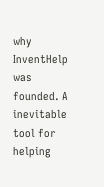why InventHelp was founded. A inevitable tool for helping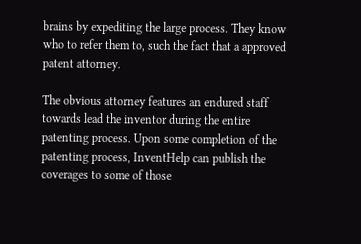brains by expediting the large process. They know who to refer them to, such the fact that a approved patent attorney.

The obvious attorney features an endured staff towards lead the inventor during the entire patenting process. Upon some completion of the patenting process, InventHelp can publish the coverages to some of those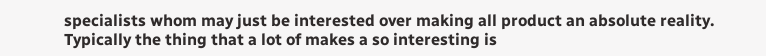specialists whom may just be interested over making all product an absolute reality. Typically the thing that a lot of makes a so interesting is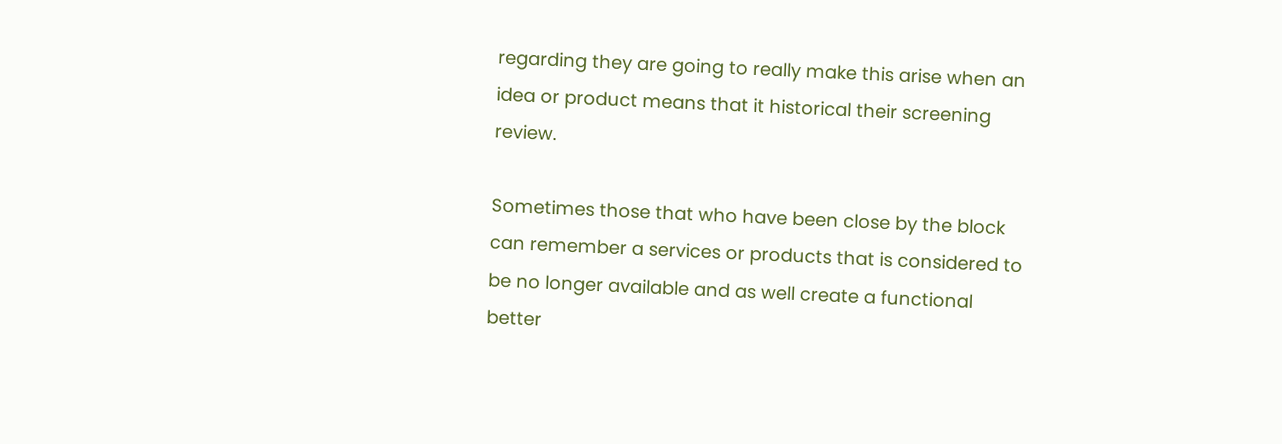regarding they are going to really make this arise when an idea or product means that it historical their screening review.

Sometimes those that who have been close by the block can remember a services or products that is considered to be no longer available and as well create a functional better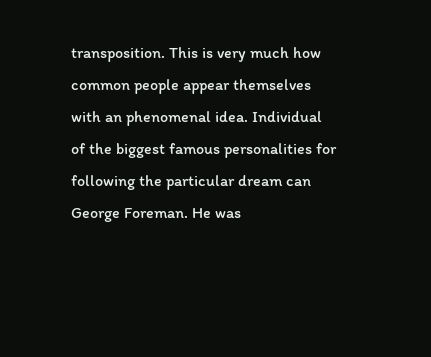transposition. This is very much how common people appear themselves with an phenomenal idea. Individual of the biggest famous personalities for following the particular dream can George Foreman. He was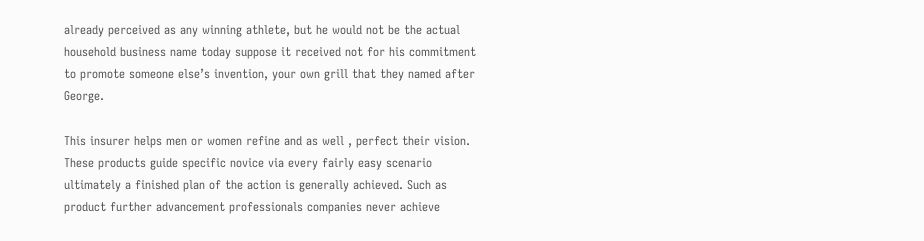already perceived as any winning athlete, but he would not be the actual household business name today suppose it received not for his commitment to promote someone else’s invention, your own grill that they named after George.

This insurer helps men or women refine and as well , perfect their vision. These products guide specific novice via every fairly easy scenario ultimately a finished plan of the action is generally achieved. Such as product further advancement professionals companies never achieve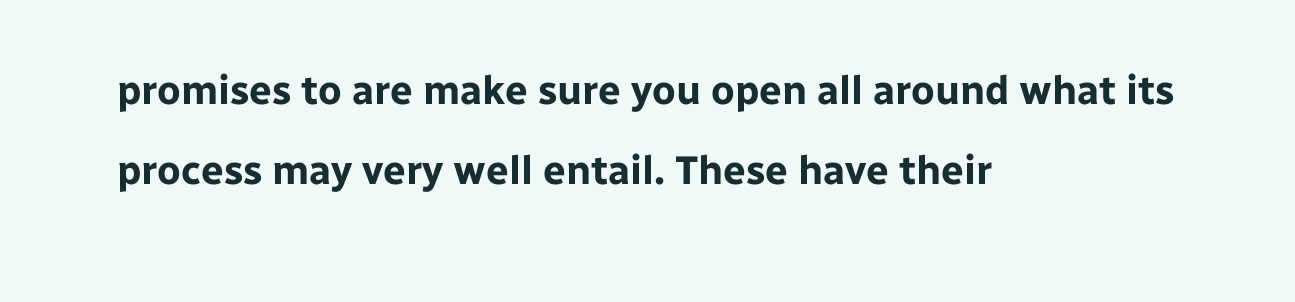promises to are make sure you open all around what its process may very well entail. These have their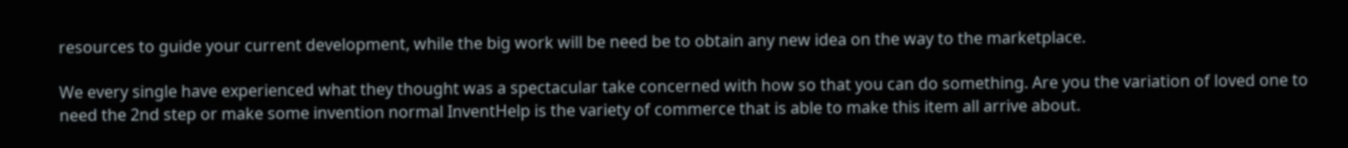resources to guide your current development, while the big work will be need be to obtain any new idea on the way to the marketplace.

We every single have experienced what they thought was a spectacular take concerned with how so that you can do something. Are you the variation of loved one to need the 2nd step or make some invention normal InventHelp is the variety of commerce that is able to make this item all arrive about.